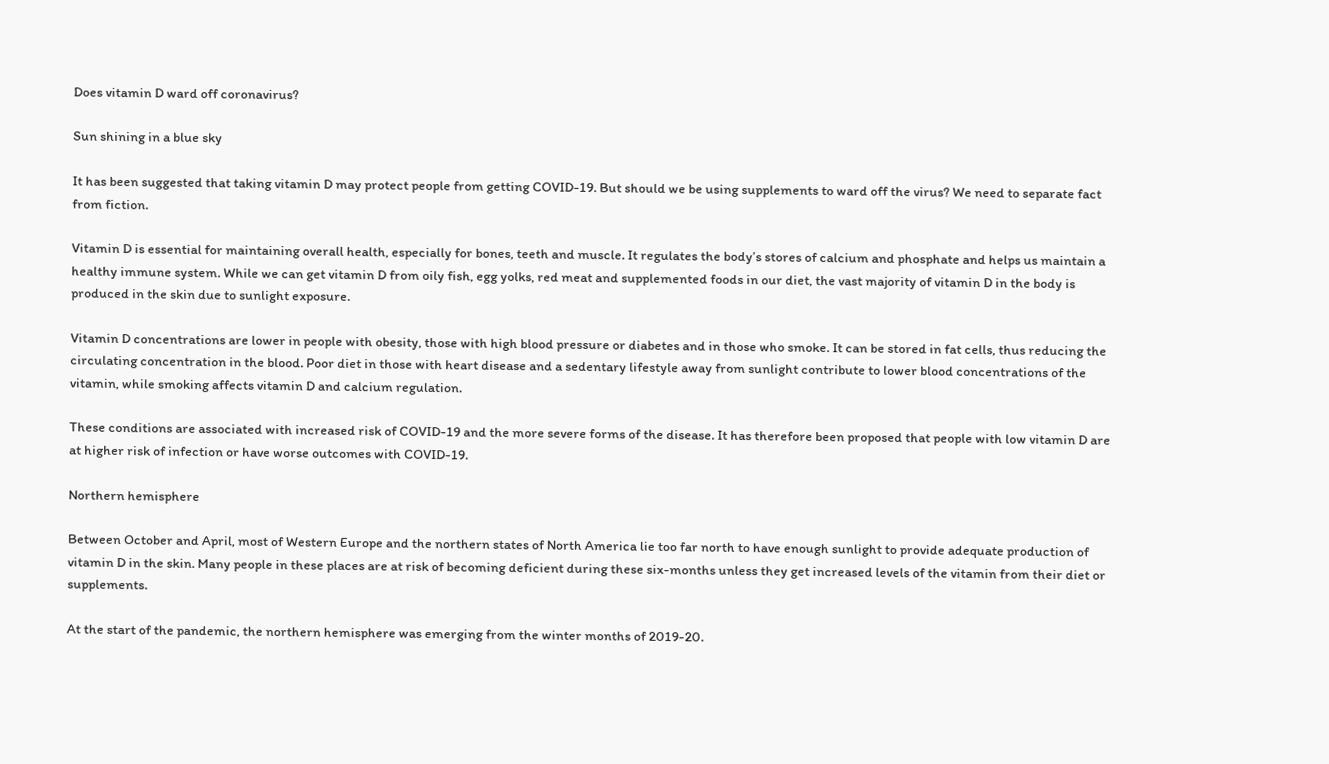Does vitamin D ward off coronavirus?

Sun shining in a blue sky

It has been suggested that taking vitamin D may protect people from getting COVID-19. But should we be using supplements to ward off the virus? We need to separate fact from fiction.

Vitamin D is essential for maintaining overall health, especially for bones, teeth and muscle. It regulates the body’s stores of calcium and phosphate and helps us maintain a healthy immune system. While we can get vitamin D from oily fish, egg yolks, red meat and supplemented foods in our diet, the vast majority of vitamin D in the body is produced in the skin due to sunlight exposure.

Vitamin D concentrations are lower in people with obesity, those with high blood pressure or diabetes and in those who smoke. It can be stored in fat cells, thus reducing the circulating concentration in the blood. Poor diet in those with heart disease and a sedentary lifestyle away from sunlight contribute to lower blood concentrations of the vitamin, while smoking affects vitamin D and calcium regulation.

These conditions are associated with increased risk of COVID-19 and the more severe forms of the disease. It has therefore been proposed that people with low vitamin D are at higher risk of infection or have worse outcomes with COVID-19.

Northern hemisphere

Between October and April, most of Western Europe and the northern states of North America lie too far north to have enough sunlight to provide adequate production of vitamin D in the skin. Many people in these places are at risk of becoming deficient during these six-months unless they get increased levels of the vitamin from their diet or supplements.

At the start of the pandemic, the northern hemisphere was emerging from the winter months of 2019-20.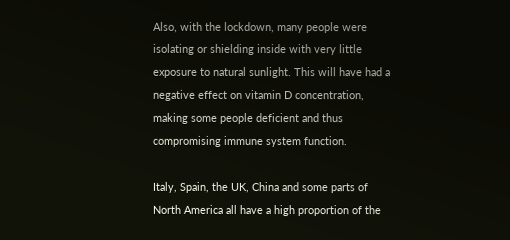Also, with the lockdown, many people were isolating or shielding inside with very little exposure to natural sunlight. This will have had a negative effect on vitamin D concentration, making some people deficient and thus compromising immune system function.

Italy, Spain, the UK, China and some parts of North America all have a high proportion of the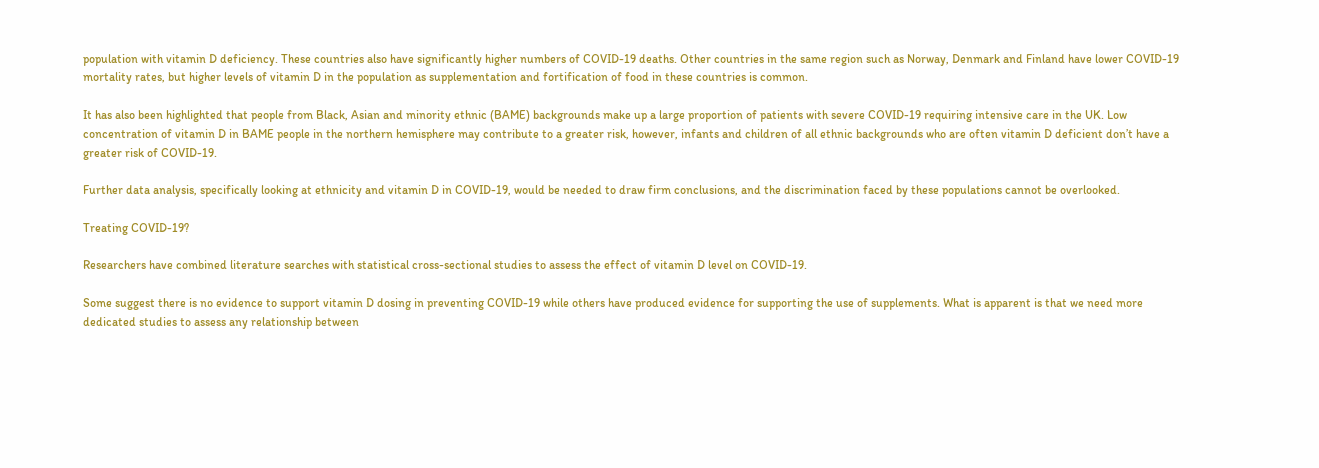population with vitamin D deficiency. These countries also have significantly higher numbers of COVID-19 deaths. Other countries in the same region such as Norway, Denmark and Finland have lower COVID-19 mortality rates, but higher levels of vitamin D in the population as supplementation and fortification of food in these countries is common.

It has also been highlighted that people from Black, Asian and minority ethnic (BAME) backgrounds make up a large proportion of patients with severe COVID-19 requiring intensive care in the UK. Low concentration of vitamin D in BAME people in the northern hemisphere may contribute to a greater risk, however, infants and children of all ethnic backgrounds who are often vitamin D deficient don’t have a greater risk of COVID-19.

Further data analysis, specifically looking at ethnicity and vitamin D in COVID-19, would be needed to draw firm conclusions, and the discrimination faced by these populations cannot be overlooked.

Treating COVID-19?

Researchers have combined literature searches with statistical cross-sectional studies to assess the effect of vitamin D level on COVID-19.

Some suggest there is no evidence to support vitamin D dosing in preventing COVID-19 while others have produced evidence for supporting the use of supplements. What is apparent is that we need more dedicated studies to assess any relationship between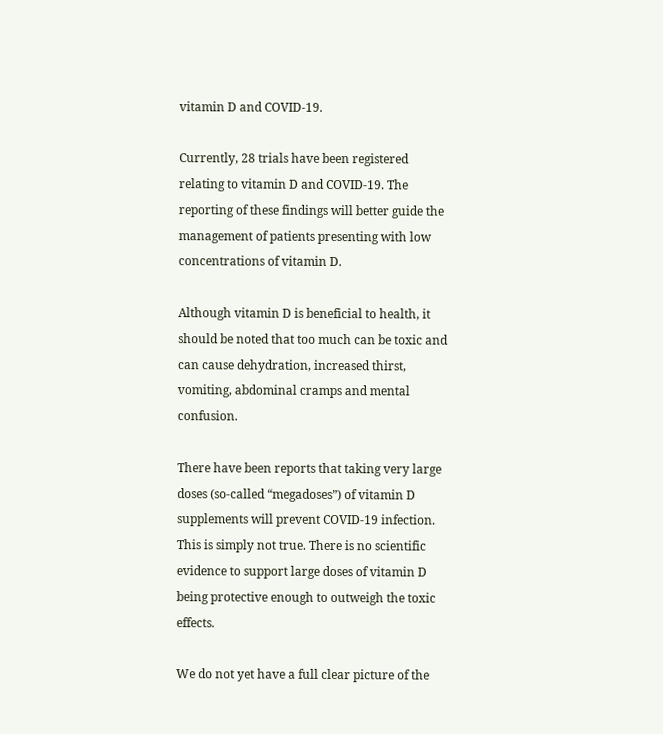vitamin D and COVID-19.

Currently, 28 trials have been registered relating to vitamin D and COVID-19. The reporting of these findings will better guide the management of patients presenting with low concentrations of vitamin D.

Although vitamin D is beneficial to health, it should be noted that too much can be toxic and can cause dehydration, increased thirst, vomiting, abdominal cramps and mental confusion.

There have been reports that taking very large doses (so-called “megadoses”) of vitamin D supplements will prevent COVID-19 infection. This is simply not true. There is no scientific evidence to support large doses of vitamin D being protective enough to outweigh the toxic effects.

We do not yet have a full clear picture of the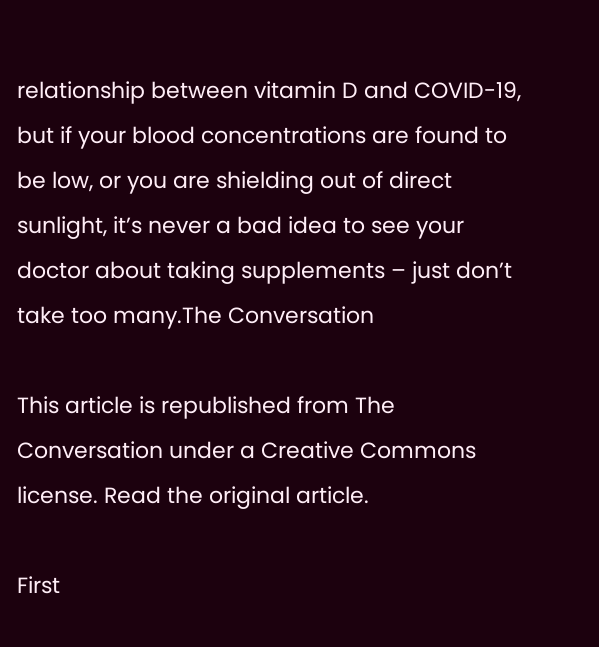relationship between vitamin D and COVID-19, but if your blood concentrations are found to be low, or you are shielding out of direct sunlight, it’s never a bad idea to see your doctor about taking supplements – just don’t take too many.The Conversation

This article is republished from The Conversation under a Creative Commons license. Read the original article.

First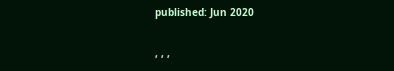published: Jun 2020

, , ,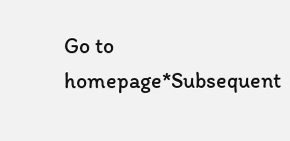Go to homepage*Subsequent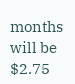months will be $2.75